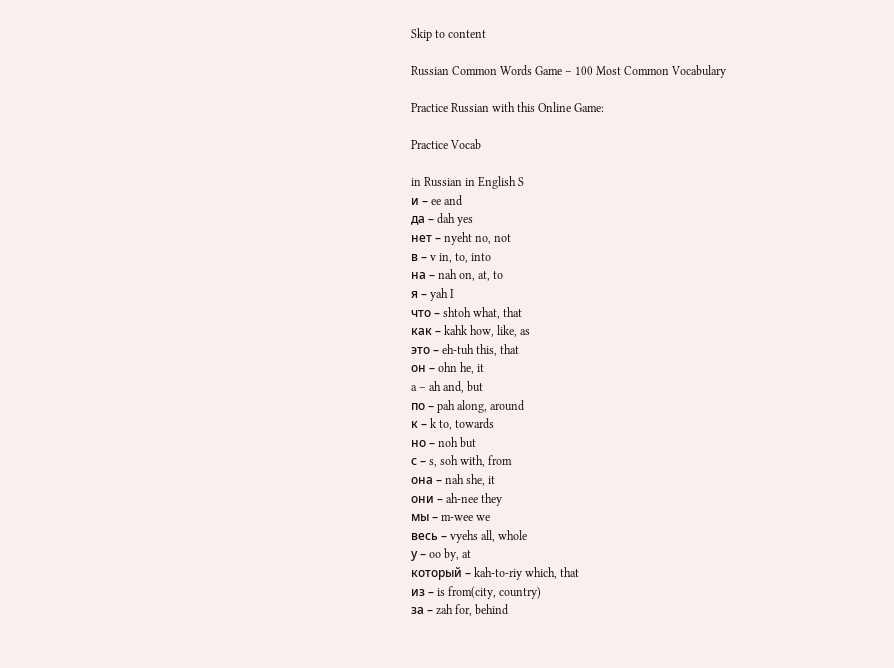Skip to content

Russian Common Words Game – 100 Most Common Vocabulary

Practice Russian with this Online Game:

Practice Vocab

in Russian in English S
и – ee and
да – dah yes
нет – nyeht no, not
в – v in, to, into
на – nah on, at, to
я – yah I
что – shtoh what, that
как – kahk how, like, as
это – eh-tuh this, that
он – ohn he, it
a – ah and, but
по – pah along, around
к – k to, towards
но – noh but
с – s, soh with, from
она – nah she, it
они – ah-nee they
мы – m-wee we
весь – vyehs all, whole
у – oo by, at
который – kah-to-riy which, that
из – is from(city, country)
за – zah for, behind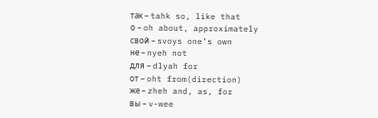так – tahk so, like that
о – oh about, approximately
свой – svoys one’s own
не – nyeh not
для – dlyah for
от – oht from(direction)
же – zheh and, as, for
вы – v-wee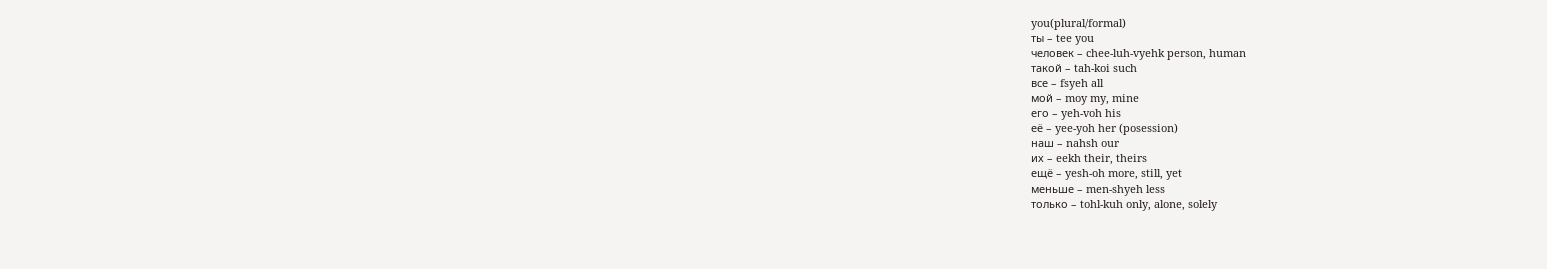you(plural/formal)
ты – tee you
человек – chee-luh-vyehk person, human
такой – tah-koi such
все – fsyeh all
мой – moy my, mine
его – yeh-voh his
её – yee-yoh her (posession)
наш – nahsh our
их – eekh their, theirs
ещё – yesh-oh more, still, yet
меньше – men-shyeh less
только – tohl-kuh only, alone, solely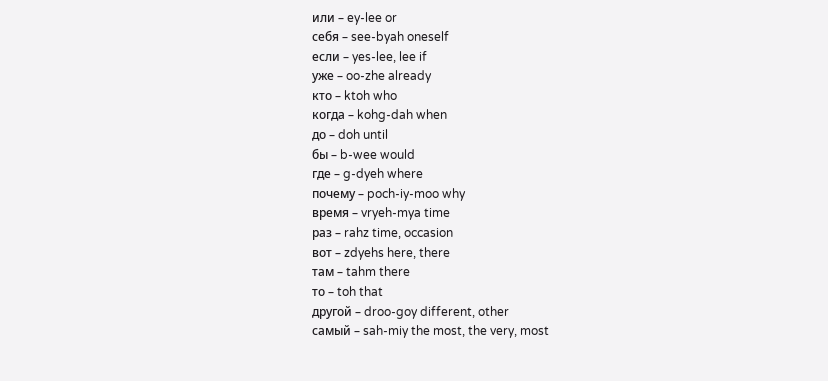или – ey-lee or
себя – see-byah oneself
если – yes-lee, lee if
уже – oo-zhe already
кто – ktoh who
когда – kohg-dah when
до – doh until
бы – b-wee would
где – g-dyeh where
почему – poch-iy-moo why
время – vryeh-mya time
раз – rahz time, occasion
вот – zdyehs here, there
там – tahm there
то – toh that
другой – droo-goy different, other
самый – sah-miy the most, the very, most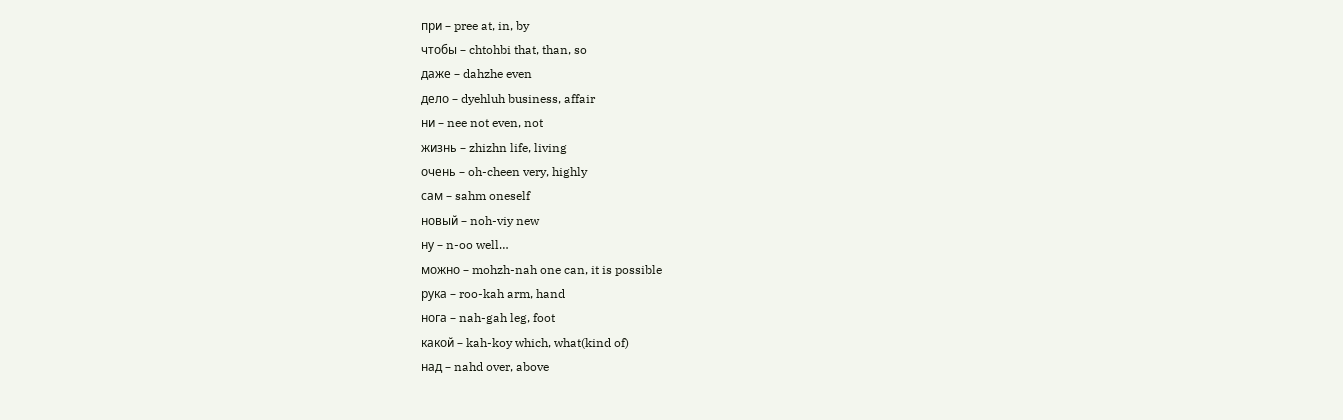при – pree at, in, by
чтобы – chtohbi that, than, so
даже – dahzhe even
дело – dyehluh business, affair
ни – nee not even, not
жизнь – zhizhn life, living
очень – oh-cheen very, highly
сам – sahm oneself
новый – noh-viy new
ну – n-oo well…
можно – mohzh-nah one can, it is possible
рука – roo-kah arm, hand
нога – nah-gah leg, foot
какой – kah-koy which, what(kind of)
над – nahd over, above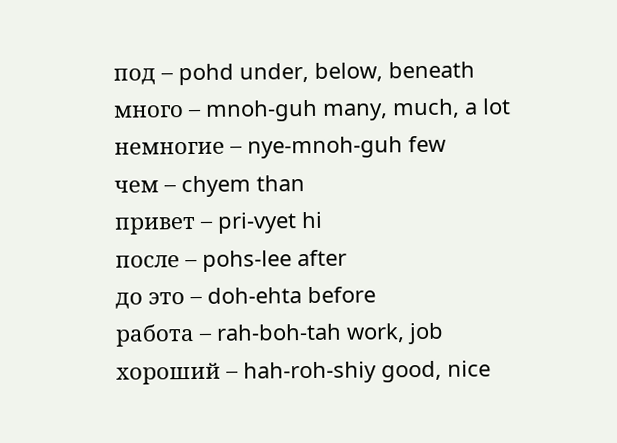под – pohd under, below, beneath
много – mnoh-guh many, much, a lot
немногие – nye-mnoh-guh few
чем – chyem than
привет – pri-vyet hi
после – pohs-lee after
до это – doh-ehta before
работа – rah-boh-tah work, job
хороший – hah-roh-shiy good, nice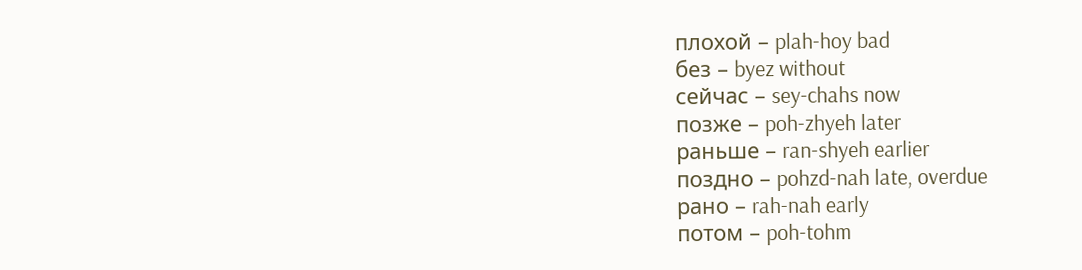плохой – plah-hoy bad
без – byez without
сейчас – sey-chahs now
позже – poh-zhyeh later
раньше – ran-shyeh earlier
поздно – pohzd-nah late, overdue
рано – rah-nah early
потом – poh-tohm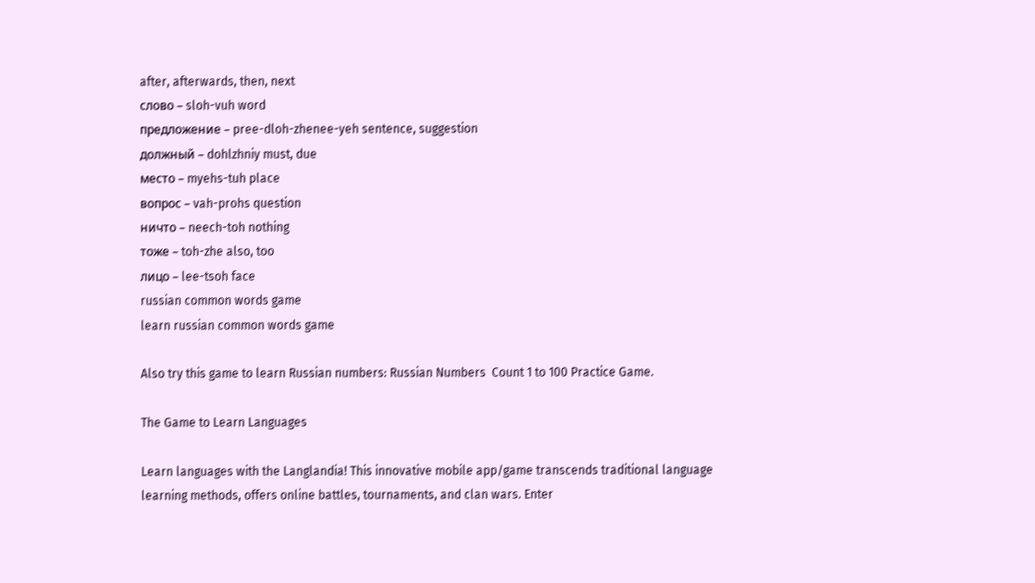after, afterwards, then, next
слово – sloh-vuh word
предложение – pree-dloh-zhenee-yeh sentence, suggestion
должный – dohlzhniy must, due
место – myehs-tuh place
вопрос – vah-prohs question
ничто – neech-toh nothing
тоже – toh-zhe also, too
лицо – lee-tsoh face
russian common words game
learn russian common words game

Also try this game to learn Russian numbers: Russian Numbers  Count 1 to 100 Practice Game.

The Game to Learn Languages

Learn languages with the Langlandia! This innovative mobile app/game transcends traditional language learning methods, offers online battles, tournaments, and clan wars. Enter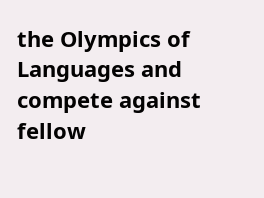the Olympics of Languages and compete against fellow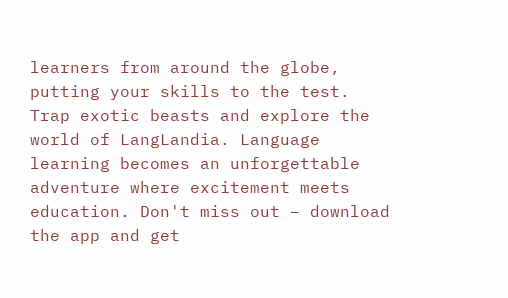learners from around the globe, putting your skills to the test. Trap exotic beasts and explore the world of LangLandia. Language learning becomes an unforgettable adventure where excitement meets education. Don't miss out – download the app and get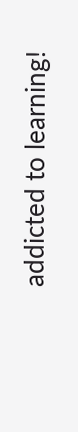addicted to learning!